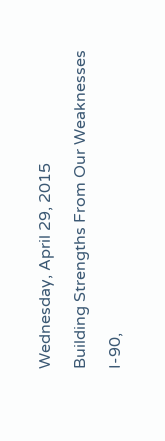Wednesday, April 29, 2015

Building Strengths From Our Weaknesses

I-90,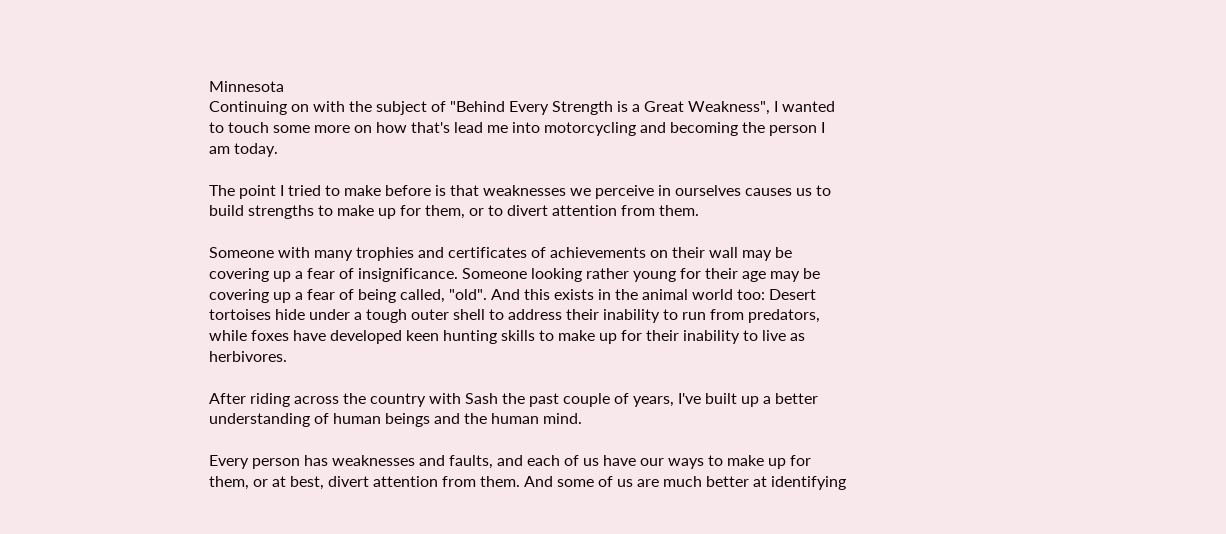Minnesota
Continuing on with the subject of "Behind Every Strength is a Great Weakness", I wanted to touch some more on how that's lead me into motorcycling and becoming the person I am today.

The point I tried to make before is that weaknesses we perceive in ourselves causes us to build strengths to make up for them, or to divert attention from them.

Someone with many trophies and certificates of achievements on their wall may be covering up a fear of insignificance. Someone looking rather young for their age may be covering up a fear of being called, "old". And this exists in the animal world too: Desert tortoises hide under a tough outer shell to address their inability to run from predators, while foxes have developed keen hunting skills to make up for their inability to live as herbivores.

After riding across the country with Sash the past couple of years, I've built up a better understanding of human beings and the human mind.

Every person has weaknesses and faults, and each of us have our ways to make up for them, or at best, divert attention from them. And some of us are much better at identifying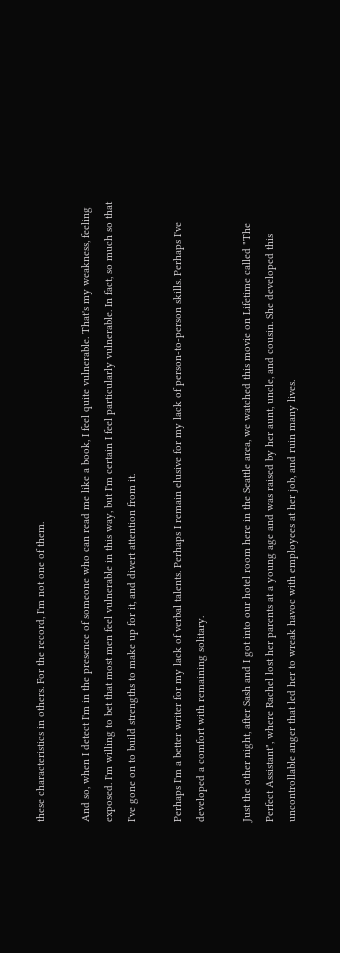these characteristics in others. For the record, I'm not one of them.

And so, when I detect I'm in the presence of someone who can read me like a book, I feel quite vulnerable. That's my weakness, feeling exposed. I'm willing to bet that most men feel vulnerable in this way, but I'm certain I feel particularly vulnerable. In fact, so much so that I've gone on to build strengths to make up for it, and divert attention from it.

Perhaps I'm a better writer for my lack of verbal talents. Perhaps I remain elusive for my lack of person-to-person skills. Perhaps I've developed a comfort with remaining solitary.

Just the other night, after Sash and I got into our hotel room here in the Seattle area, we watched this movie on Lifetime called "The Perfect Assistant", where Rachel lost her parents at a young age and was raised by her aunt, uncle, and cousin. She developed this uncontrollable anger that led her to wreak havoc with employees at her job, and ruin many lives.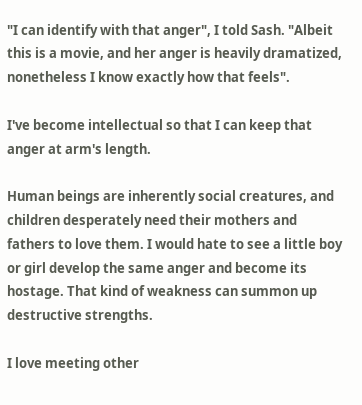"I can identify with that anger", I told Sash. "Albeit this is a movie, and her anger is heavily dramatized, nonetheless I know exactly how that feels".

I've become intellectual so that I can keep that anger at arm's length.

Human beings are inherently social creatures, and children desperately need their mothers and fathers to love them. I would hate to see a little boy or girl develop the same anger and become its hostage. That kind of weakness can summon up destructive strengths.

I love meeting other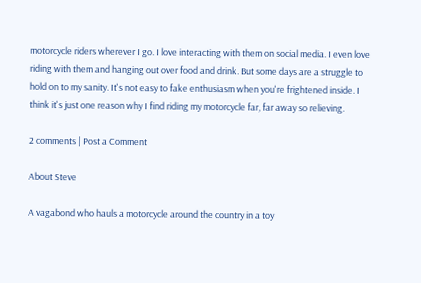motorcycle riders wherever I go. I love interacting with them on social media. I even love riding with them and hanging out over food and drink. But some days are a struggle to hold on to my sanity. It's not easy to fake enthusiasm when you're frightened inside. I think it's just one reason why I find riding my motorcycle far, far away so relieving.

2 comments | Post a Comment

About Steve

A vagabond who hauls a motorcycle around the country in a toy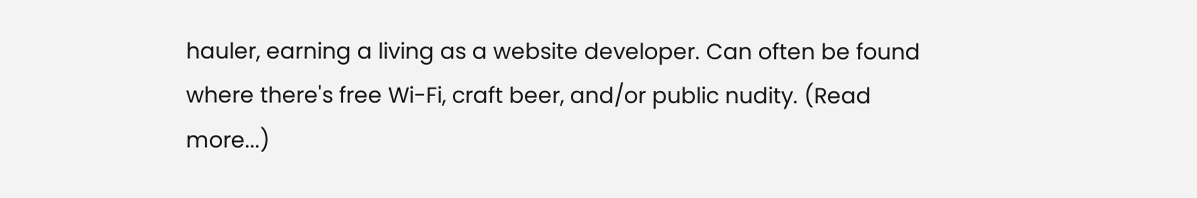hauler, earning a living as a website developer. Can often be found where there's free Wi-Fi, craft beer, and/or public nudity. (Read more...)